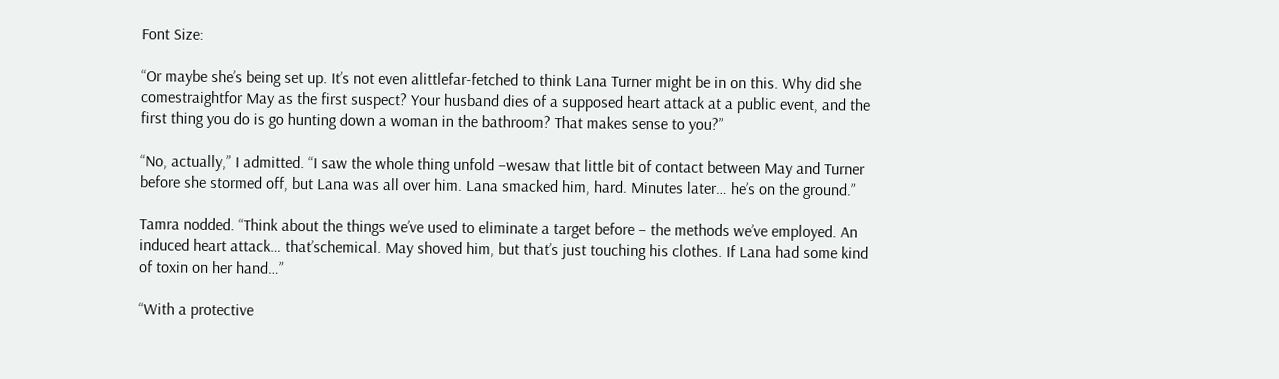Font Size:

“Or maybe she’s being set up. It’s not even alittlefar-fetched to think Lana Turner might be in on this. Why did she comestraightfor May as the first suspect? Your husband dies of a supposed heart attack at a public event, and the first thing you do is go hunting down a woman in the bathroom? That makes sense to you?”

“No, actually,” I admitted. “I saw the whole thing unfold –wesaw that little bit of contact between May and Turner before she stormed off, but Lana was all over him. Lana smacked him, hard. Minutes later… he’s on the ground.”

Tamra nodded. “Think about the things we’ve used to eliminate a target before – the methods we’ve employed. An induced heart attack… that’schemical. May shoved him, but that’s just touching his clothes. If Lana had some kind of toxin on her hand…”

“With a protective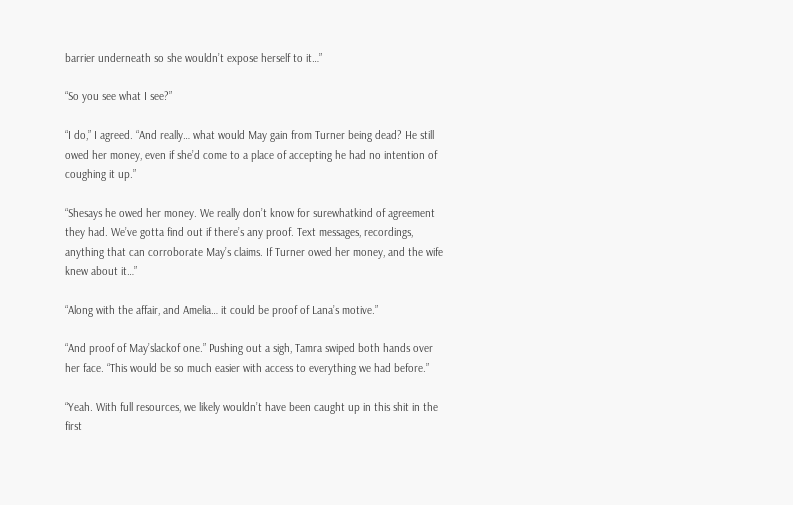barrier underneath so she wouldn’t expose herself to it…”

“So you see what I see?”

“I do,” I agreed. “And really… what would May gain from Turner being dead? He still owed her money, even if she’d come to a place of accepting he had no intention of coughing it up.”

“Shesays he owed her money. We really don’t know for surewhatkind of agreement they had. We’ve gotta find out if there’s any proof. Text messages, recordings, anything that can corroborate May’s claims. If Turner owed her money, and the wife knew about it…”

“Along with the affair, and Amelia… it could be proof of Lana’s motive.”

“And proof of May’slackof one.” Pushing out a sigh, Tamra swiped both hands over her face. “This would be so much easier with access to everything we had before.”

“Yeah. With full resources, we likely wouldn’t have been caught up in this shit in the first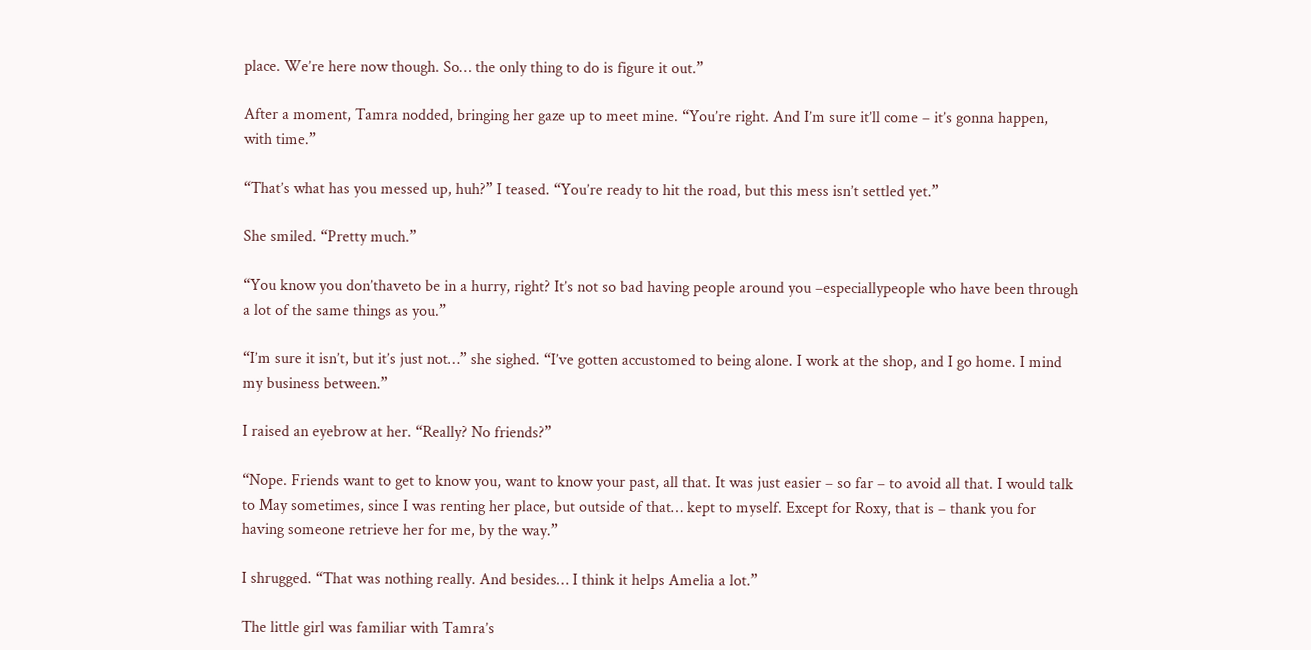place. We’re here now though. So… the only thing to do is figure it out.”

After a moment, Tamra nodded, bringing her gaze up to meet mine. “You’re right. And I’m sure it’ll come – it’s gonna happen, with time.”

“That’s what has you messed up, huh?” I teased. “You’re ready to hit the road, but this mess isn’t settled yet.”

She smiled. “Pretty much.”

“You know you don’thaveto be in a hurry, right? It’s not so bad having people around you –especiallypeople who have been through a lot of the same things as you.”

“I’m sure it isn’t, but it’s just not…” she sighed. “I’ve gotten accustomed to being alone. I work at the shop, and I go home. I mind my business between.”

I raised an eyebrow at her. “Really? No friends?”

“Nope. Friends want to get to know you, want to know your past, all that. It was just easier – so far – to avoid all that. I would talk to May sometimes, since I was renting her place, but outside of that… kept to myself. Except for Roxy, that is – thank you for having someone retrieve her for me, by the way.”

I shrugged. “That was nothing really. And besides… I think it helps Amelia a lot.”

The little girl was familiar with Tamra’s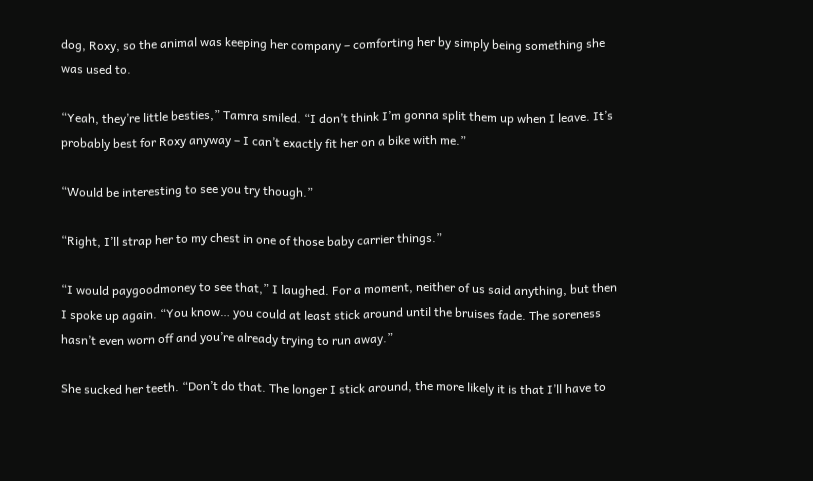dog, Roxy, so the animal was keeping her company – comforting her by simply being something she was used to.

“Yeah, they’re little besties,” Tamra smiled. “I don’t think I’m gonna split them up when I leave. It’s probably best for Roxy anyway – I can’t exactly fit her on a bike with me.”

“Would be interesting to see you try though.”

“Right, I’ll strap her to my chest in one of those baby carrier things.”

“I would paygoodmoney to see that,” I laughed. For a moment, neither of us said anything, but then I spoke up again. “You know… you could at least stick around until the bruises fade. The soreness hasn’t even worn off and you’re already trying to run away.”

She sucked her teeth. “Don’t do that. The longer I stick around, the more likely it is that I’ll have to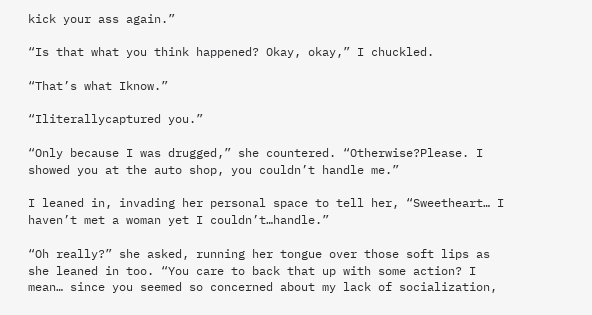kick your ass again.”

“Is that what you think happened? Okay, okay,” I chuckled.

“That’s what Iknow.”

“Iliterallycaptured you.”

“Only because I was drugged,” she countered. “Otherwise?Please. I showed you at the auto shop, you couldn’t handle me.”

I leaned in, invading her personal space to tell her, “Sweetheart… I haven’t met a woman yet I couldn’t…handle.”

“Oh really?” she asked, running her tongue over those soft lips as she leaned in too. “You care to back that up with some action? I mean… since you seemed so concerned about my lack of socialization,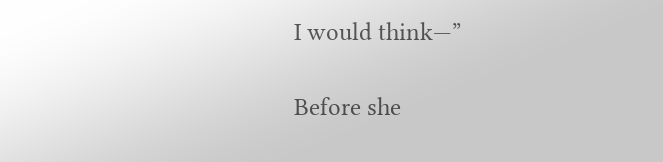I would think—”

Before she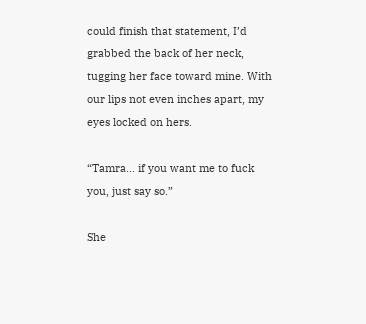could finish that statement, I’d grabbed the back of her neck, tugging her face toward mine. With our lips not even inches apart, my eyes locked on hers.

“Tamra… if you want me to fuck you, just say so.”

She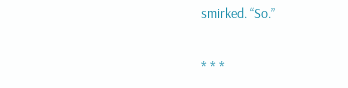smirked. “So.”

* * *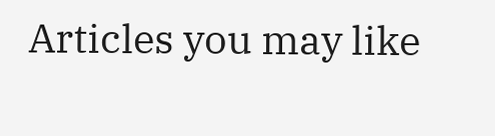Articles you may like